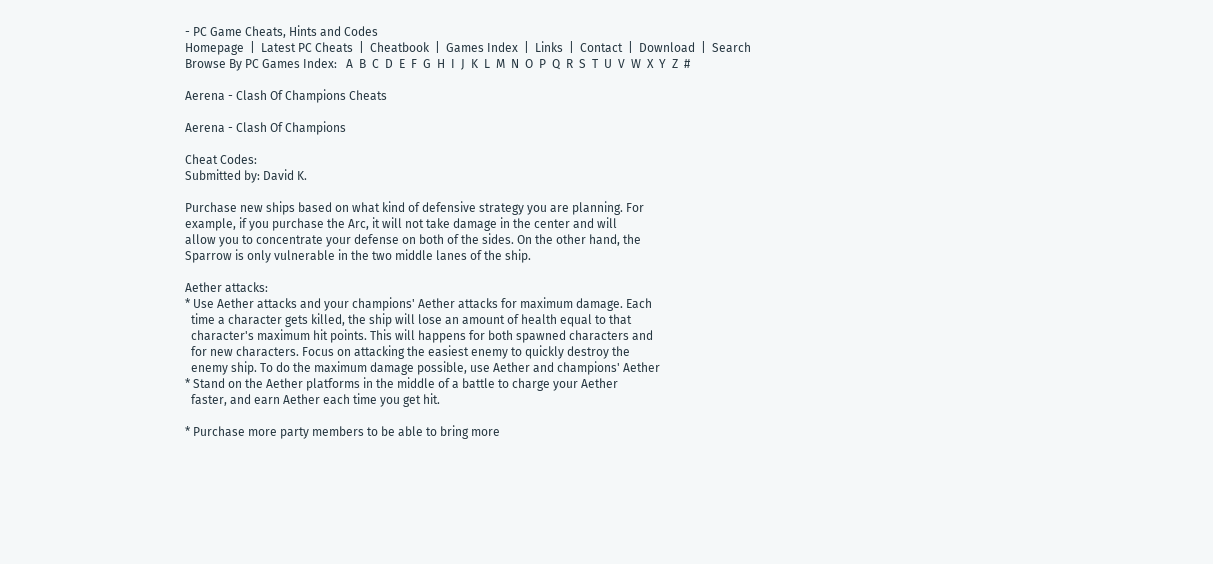- PC Game Cheats, Hints and Codes
Homepage  |  Latest PC Cheats  |  Cheatbook  |  Games Index  |  Links  |  Contact  |  Download  |  Search
Browse By PC Games Index:   A  B  C  D  E  F  G  H  I  J  K  L  M  N  O  P  Q  R  S  T  U  V  W  X  Y  Z  #

Aerena - Clash Of Champions Cheats

Aerena - Clash Of Champions

Cheat Codes:
Submitted by: David K.

Purchase new ships based on what kind of defensive strategy you are planning. For
example, if you purchase the Arc, it will not take damage in the center and will
allow you to concentrate your defense on both of the sides. On the other hand, the
Sparrow is only vulnerable in the two middle lanes of the ship.

Aether attacks:
* Use Aether attacks and your champions' Aether attacks for maximum damage. Each
  time a character gets killed, the ship will lose an amount of health equal to that
  character's maximum hit points. This will happens for both spawned characters and
  for new characters. Focus on attacking the easiest enemy to quickly destroy the
  enemy ship. To do the maximum damage possible, use Aether and champions' Aether
* Stand on the Aether platforms in the middle of a battle to charge your Aether
  faster, and earn Aether each time you get hit.

* Purchase more party members to be able to bring more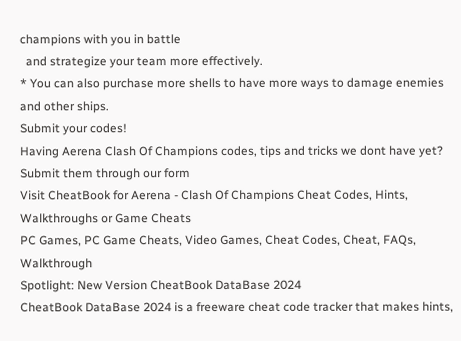champions with you in battle
  and strategize your team more effectively.
* You can also purchase more shells to have more ways to damage enemies and other ships.
Submit your codes!
Having Aerena Clash Of Champions codes, tips and tricks we dont have yet?
Submit them through our form
Visit CheatBook for Aerena - Clash Of Champions Cheat Codes, Hints, Walkthroughs or Game Cheats
PC Games, PC Game Cheats, Video Games, Cheat Codes, Cheat, FAQs, Walkthrough
Spotlight: New Version CheatBook DataBase 2024
CheatBook DataBase 2024 is a freeware cheat code tracker that makes hints,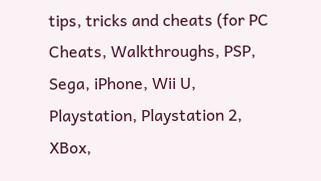tips, tricks and cheats (for PC Cheats, Walkthroughs, PSP, Sega, iPhone, Wii U, Playstation, Playstation 2, XBox,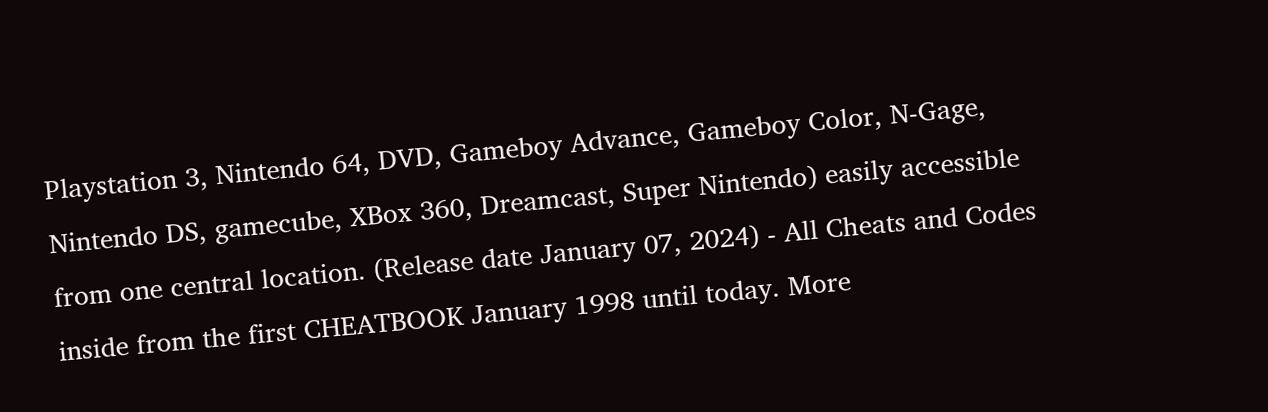Playstation 3, Nintendo 64, DVD, Gameboy Advance, Gameboy Color, N-Gage, Nintendo DS, gamecube, XBox 360, Dreamcast, Super Nintendo) easily accessible from one central location. (Release date January 07, 2024) - All Cheats and Codes inside from the first CHEATBOOK January 1998 until today. More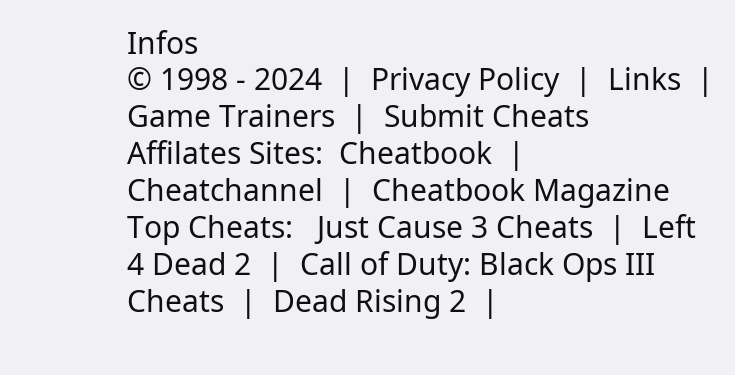Infos
© 1998 - 2024  |  Privacy Policy  |  Links  |  Game Trainers  |  Submit Cheats
Affilates Sites:  Cheatbook  |  Cheatchannel  |  Cheatbook Magazine
Top Cheats:   Just Cause 3 Cheats  |  Left 4 Dead 2  |  Call of Duty: Black Ops III Cheats  |  Dead Rising 2  |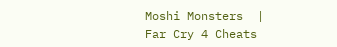Moshi Monsters  |  Far Cry 4 Cheats